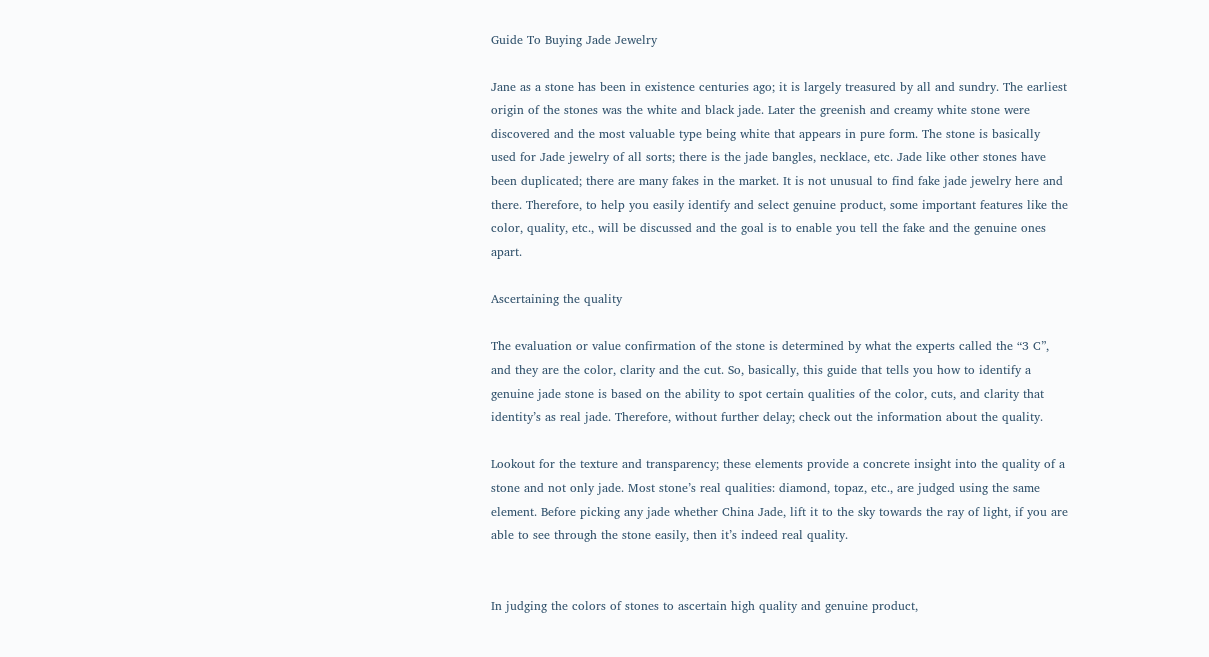Guide To Buying Jade Jewelry

Jane as a stone has been in existence centuries ago; it is largely treasured by all and sundry. The earliest origin of the stones was the white and black jade. Later the greenish and creamy white stone were discovered and the most valuable type being white that appears in pure form. The stone is basically used for Jade jewelry of all sorts; there is the jade bangles, necklace, etc. Jade like other stones have been duplicated; there are many fakes in the market. It is not unusual to find fake jade jewelry here and there. Therefore, to help you easily identify and select genuine product, some important features like the color, quality, etc., will be discussed and the goal is to enable you tell the fake and the genuine ones apart.

Ascertaining the quality

The evaluation or value confirmation of the stone is determined by what the experts called the “3 C”, and they are the color, clarity and the cut. So, basically, this guide that tells you how to identify a genuine jade stone is based on the ability to spot certain qualities of the color, cuts, and clarity that identity’s as real jade. Therefore, without further delay; check out the information about the quality.

Lookout for the texture and transparency; these elements provide a concrete insight into the quality of a stone and not only jade. Most stone’s real qualities: diamond, topaz, etc., are judged using the same element. Before picking any jade whether China Jade, lift it to the sky towards the ray of light, if you are able to see through the stone easily, then it’s indeed real quality.


In judging the colors of stones to ascertain high quality and genuine product,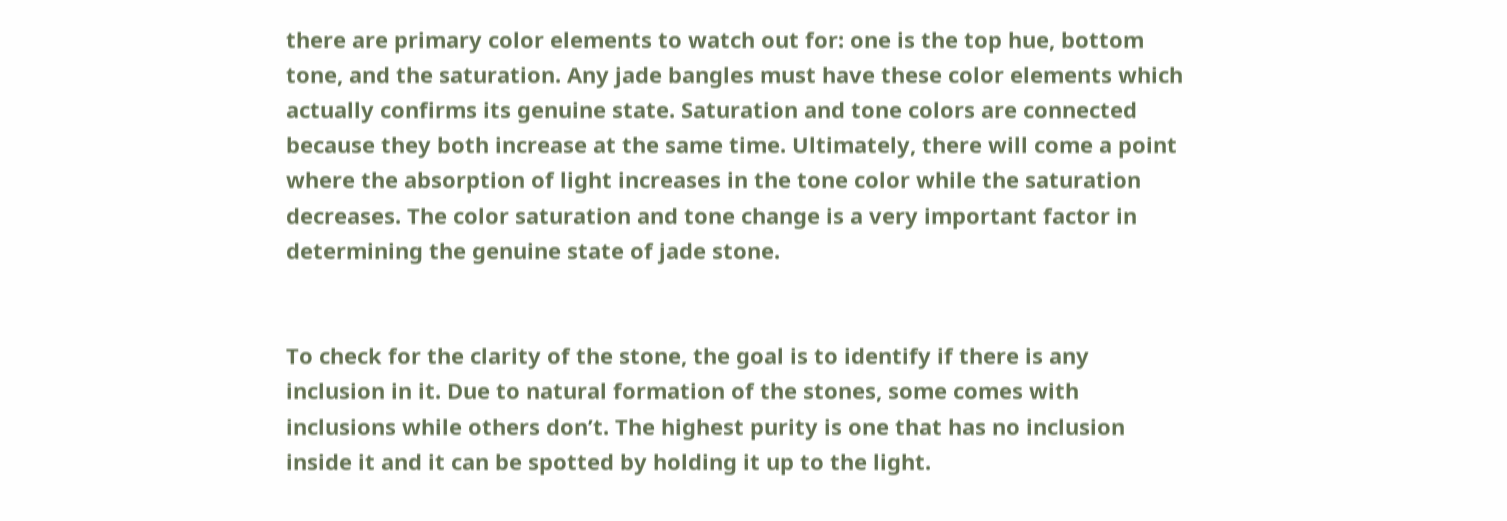there are primary color elements to watch out for: one is the top hue, bottom tone, and the saturation. Any jade bangles must have these color elements which actually confirms its genuine state. Saturation and tone colors are connected because they both increase at the same time. Ultimately, there will come a point where the absorption of light increases in the tone color while the saturation decreases. The color saturation and tone change is a very important factor in determining the genuine state of jade stone.


To check for the clarity of the stone, the goal is to identify if there is any inclusion in it. Due to natural formation of the stones, some comes with inclusions while others don’t. The highest purity is one that has no inclusion inside it and it can be spotted by holding it up to the light.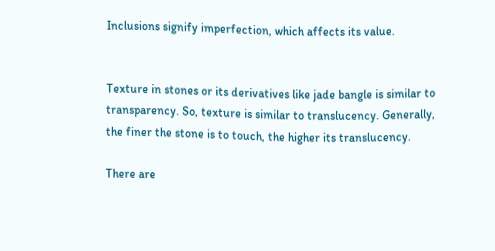Inclusions signify imperfection, which affects its value.


Texture in stones or its derivatives like jade bangle is similar to transparency. So, texture is similar to translucency. Generally, the finer the stone is to touch, the higher its translucency.

There are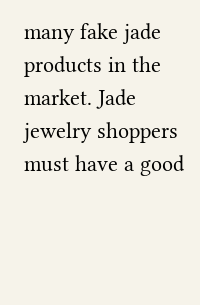many fake jade products in the market. Jade jewelry shoppers must have a good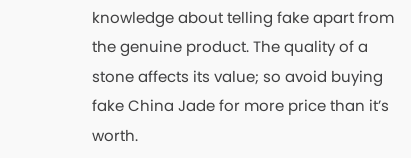knowledge about telling fake apart from the genuine product. The quality of a stone affects its value; so avoid buying fake China Jade for more price than it’s worth.